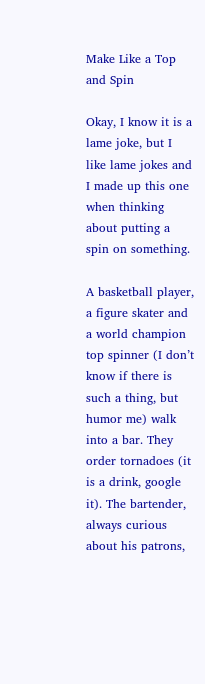Make Like a Top and Spin

Okay, I know it is a lame joke, but I like lame jokes and I made up this one when thinking about putting a spin on something.

A basketball player, a figure skater and a world champion top spinner (I don’t know if there is such a thing, but humor me) walk into a bar. They order tornadoes (it is a drink, google it). The bartender, always curious about his patrons,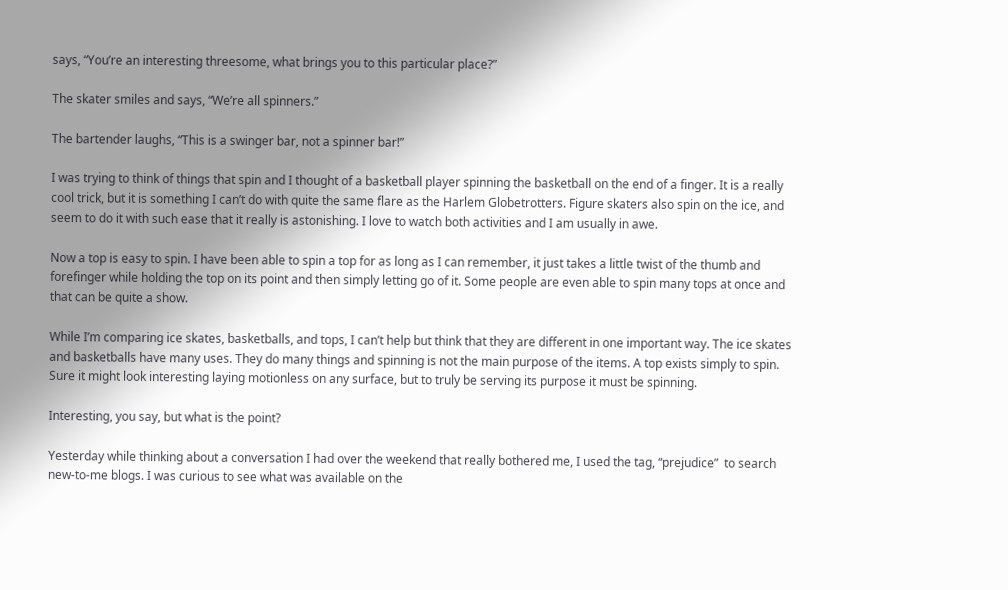says, “You’re an interesting threesome, what brings you to this particular place?”

The skater smiles and says, “We’re all spinners.”

The bartender laughs, “This is a swinger bar, not a spinner bar!”

I was trying to think of things that spin and I thought of a basketball player spinning the basketball on the end of a finger. It is a really cool trick, but it is something I can’t do with quite the same flare as the Harlem Globetrotters. Figure skaters also spin on the ice, and seem to do it with such ease that it really is astonishing. I love to watch both activities and I am usually in awe.

Now a top is easy to spin. I have been able to spin a top for as long as I can remember, it just takes a little twist of the thumb and forefinger while holding the top on its point and then simply letting go of it. Some people are even able to spin many tops at once and that can be quite a show.

While I’m comparing ice skates, basketballs, and tops, I can’t help but think that they are different in one important way. The ice skates and basketballs have many uses. They do many things and spinning is not the main purpose of the items. A top exists simply to spin. Sure it might look interesting laying motionless on any surface, but to truly be serving its purpose it must be spinning.

Interesting, you say, but what is the point?

Yesterday while thinking about a conversation I had over the weekend that really bothered me, I used the tag, “prejudice”  to search new-to-me blogs. I was curious to see what was available on the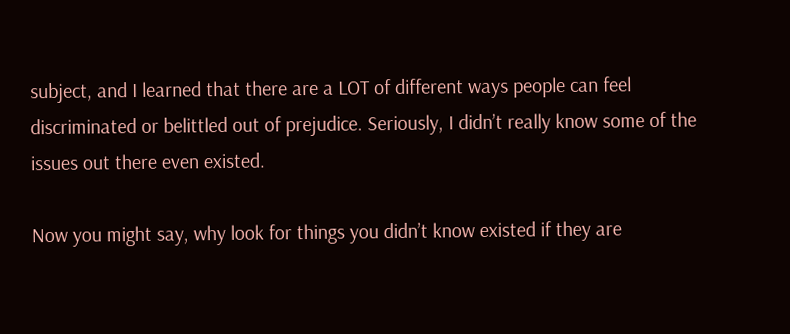subject, and I learned that there are a LOT of different ways people can feel discriminated or belittled out of prejudice. Seriously, I didn’t really know some of the issues out there even existed.

Now you might say, why look for things you didn’t know existed if they are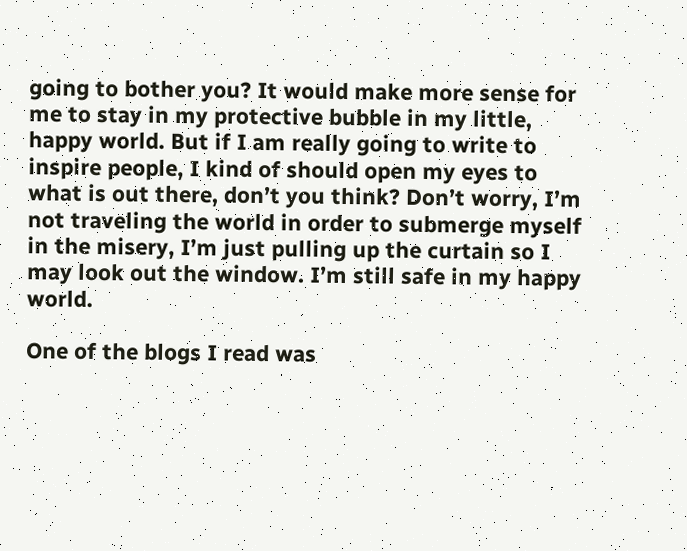going to bother you? It would make more sense for me to stay in my protective bubble in my little, happy world. But if I am really going to write to inspire people, I kind of should open my eyes to what is out there, don’t you think? Don’t worry, I’m not traveling the world in order to submerge myself in the misery, I’m just pulling up the curtain so I may look out the window. I’m still safe in my happy world.

One of the blogs I read was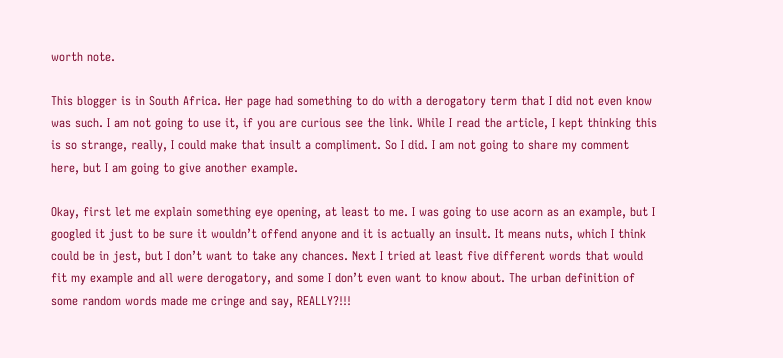worth note.

This blogger is in South Africa. Her page had something to do with a derogatory term that I did not even know was such. I am not going to use it, if you are curious see the link. While I read the article, I kept thinking this is so strange, really, I could make that insult a compliment. So I did. I am not going to share my comment here, but I am going to give another example.

Okay, first let me explain something eye opening, at least to me. I was going to use acorn as an example, but I googled it just to be sure it wouldn’t offend anyone and it is actually an insult. It means nuts, which I think could be in jest, but I don’t want to take any chances. Next I tried at least five different words that would fit my example and all were derogatory, and some I don’t even want to know about. The urban definition of some random words made me cringe and say, REALLY?!!!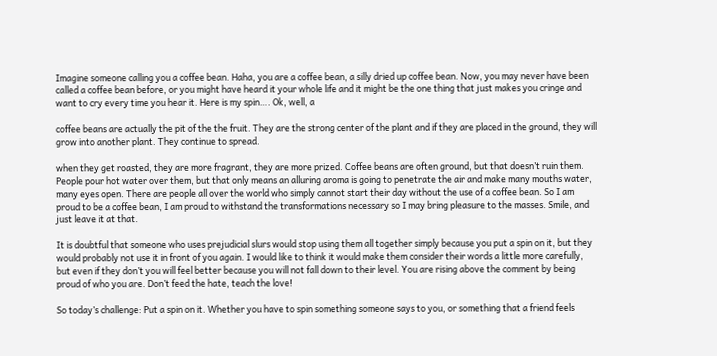Imagine someone calling you a coffee bean. Haha, you are a coffee bean, a silly dried up coffee bean. Now, you may never have been called a coffee bean before, or you might have heard it your whole life and it might be the one thing that just makes you cringe and want to cry every time you hear it. Here is my spin…. Ok, well, a

coffee beans are actually the pit of the the fruit. They are the strong center of the plant and if they are placed in the ground, they will grow into another plant. They continue to spread.

when they get roasted, they are more fragrant, they are more prized. Coffee beans are often ground, but that doesn’t ruin them. People pour hot water over them, but that only means an alluring aroma is going to penetrate the air and make many mouths water, many eyes open. There are people all over the world who simply cannot start their day without the use of a coffee bean. So I am proud to be a coffee bean, I am proud to withstand the transformations necessary so I may bring pleasure to the masses. Smile, and just leave it at that.

It is doubtful that someone who uses prejudicial slurs would stop using them all together simply because you put a spin on it, but they would probably not use it in front of you again. I would like to think it would make them consider their words a little more carefully, but even if they don’t you will feel better because you will not fall down to their level. You are rising above the comment by being proud of who you are. Don’t feed the hate, teach the love!

So today’s challenge: Put a spin on it. Whether you have to spin something someone says to you, or something that a friend feels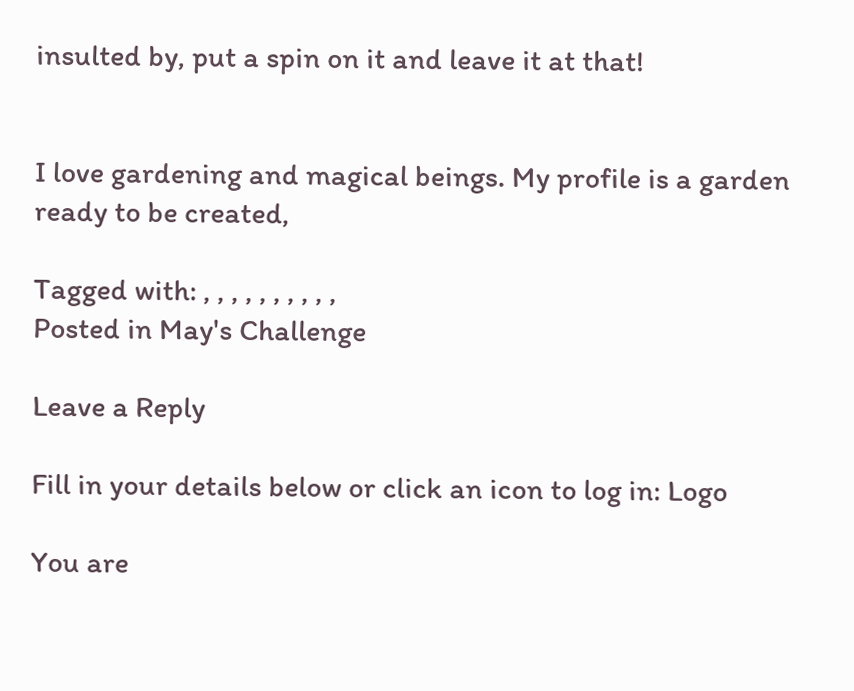insulted by, put a spin on it and leave it at that!


I love gardening and magical beings. My profile is a garden ready to be created,

Tagged with: , , , , , , , , , ,
Posted in May's Challenge

Leave a Reply

Fill in your details below or click an icon to log in: Logo

You are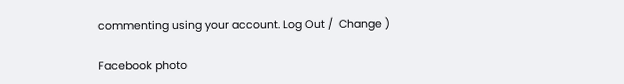commenting using your account. Log Out /  Change )

Facebook photo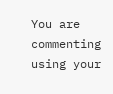You are commenting using your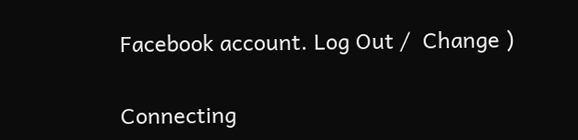Facebook account. Log Out /  Change )

Connecting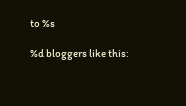to %s

%d bloggers like this: